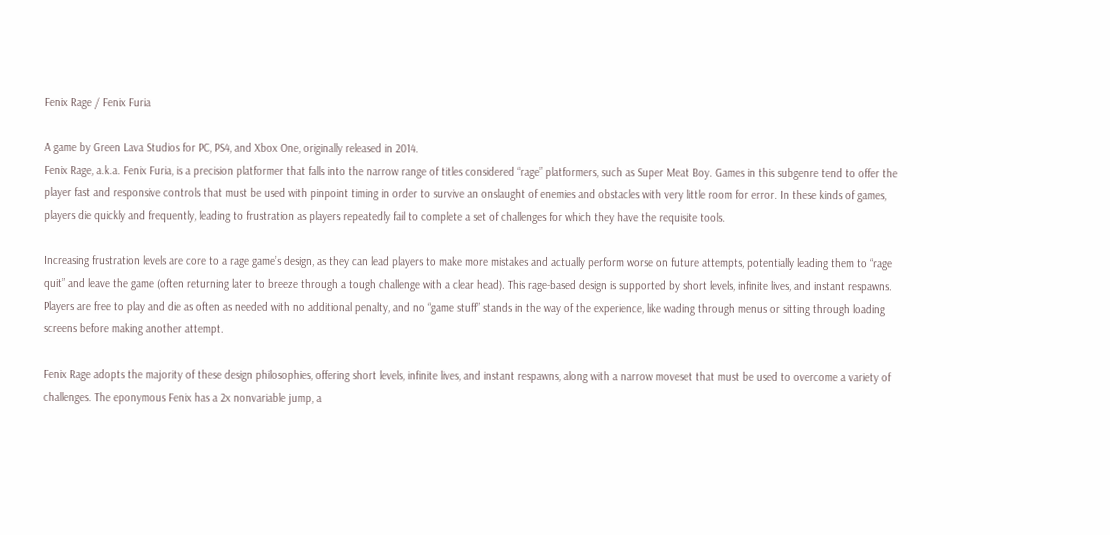Fenix Rage / Fenix Furia

A game by Green Lava Studios for PC, PS4, and Xbox One, originally released in 2014.
Fenix Rage, a.k.a. Fenix Furia, is a precision platformer that falls into the narrow range of titles considered “rage” platformers, such as Super Meat Boy. Games in this subgenre tend to offer the player fast and responsive controls that must be used with pinpoint timing in order to survive an onslaught of enemies and obstacles with very little room for error. In these kinds of games, players die quickly and frequently, leading to frustration as players repeatedly fail to complete a set of challenges for which they have the requisite tools.

Increasing frustration levels are core to a rage game’s design, as they can lead players to make more mistakes and actually perform worse on future attempts, potentially leading them to “rage quit” and leave the game (often returning later to breeze through a tough challenge with a clear head). This rage-based design is supported by short levels, infinite lives, and instant respawns. Players are free to play and die as often as needed with no additional penalty, and no “game stuff” stands in the way of the experience, like wading through menus or sitting through loading screens before making another attempt.

Fenix Rage adopts the majority of these design philosophies, offering short levels, infinite lives, and instant respawns, along with a narrow moveset that must be used to overcome a variety of challenges. The eponymous Fenix has a 2x nonvariable jump, a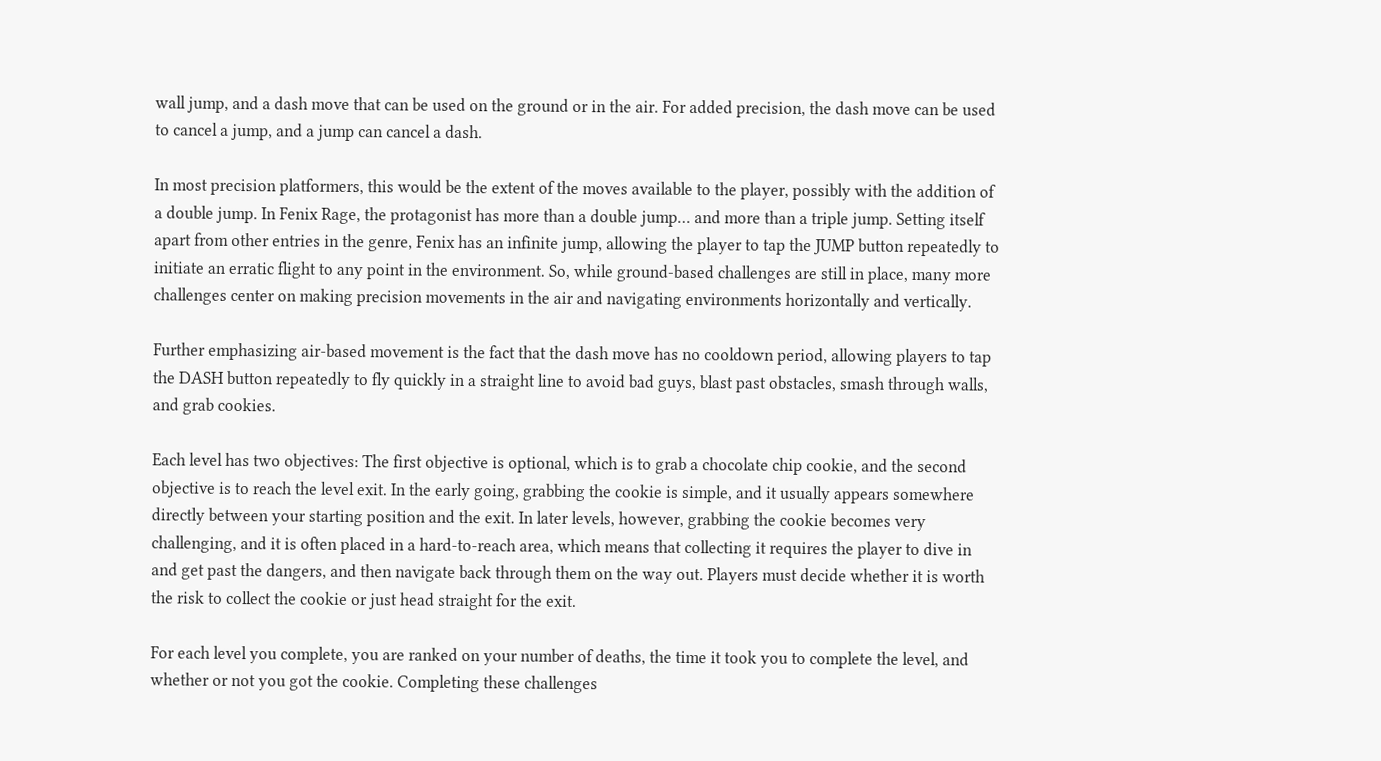wall jump, and a dash move that can be used on the ground or in the air. For added precision, the dash move can be used to cancel a jump, and a jump can cancel a dash.

In most precision platformers, this would be the extent of the moves available to the player, possibly with the addition of a double jump. In Fenix Rage, the protagonist has more than a double jump… and more than a triple jump. Setting itself apart from other entries in the genre, Fenix has an infinite jump, allowing the player to tap the JUMP button repeatedly to initiate an erratic flight to any point in the environment. So, while ground-based challenges are still in place, many more challenges center on making precision movements in the air and navigating environments horizontally and vertically.

Further emphasizing air-based movement is the fact that the dash move has no cooldown period, allowing players to tap the DASH button repeatedly to fly quickly in a straight line to avoid bad guys, blast past obstacles, smash through walls, and grab cookies.

Each level has two objectives: The first objective is optional, which is to grab a chocolate chip cookie, and the second objective is to reach the level exit. In the early going, grabbing the cookie is simple, and it usually appears somewhere directly between your starting position and the exit. In later levels, however, grabbing the cookie becomes very challenging, and it is often placed in a hard-to-reach area, which means that collecting it requires the player to dive in and get past the dangers, and then navigate back through them on the way out. Players must decide whether it is worth the risk to collect the cookie or just head straight for the exit.

For each level you complete, you are ranked on your number of deaths, the time it took you to complete the level, and whether or not you got the cookie. Completing these challenges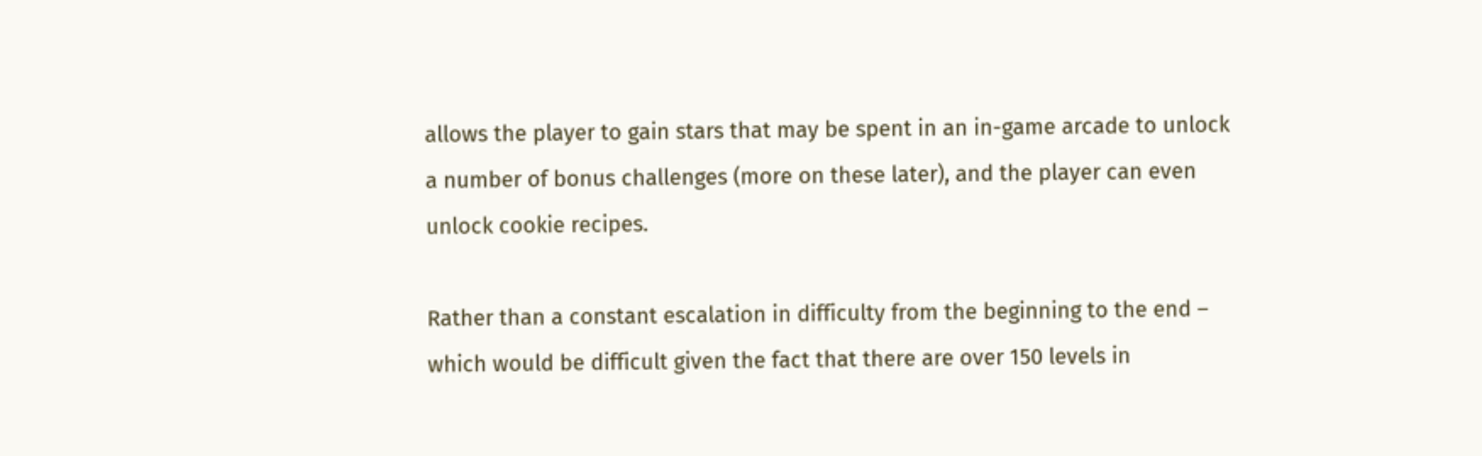allows the player to gain stars that may be spent in an in-game arcade to unlock a number of bonus challenges (more on these later), and the player can even unlock cookie recipes.

Rather than a constant escalation in difficulty from the beginning to the end – which would be difficult given the fact that there are over 150 levels in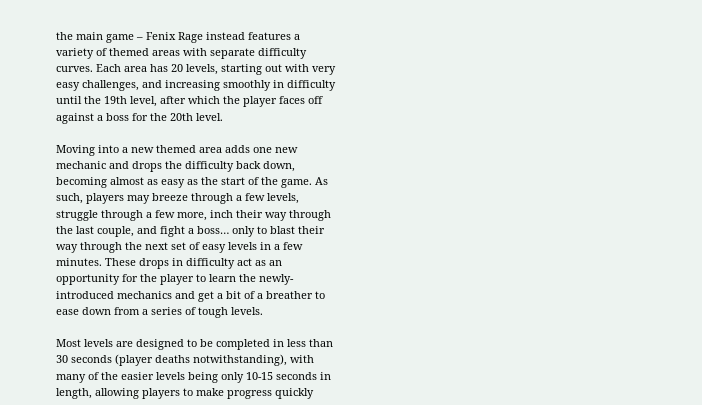the main game – Fenix Rage instead features a variety of themed areas with separate difficulty curves. Each area has 20 levels, starting out with very easy challenges, and increasing smoothly in difficulty until the 19th level, after which the player faces off against a boss for the 20th level.

Moving into a new themed area adds one new mechanic and drops the difficulty back down, becoming almost as easy as the start of the game. As such, players may breeze through a few levels, struggle through a few more, inch their way through the last couple, and fight a boss… only to blast their way through the next set of easy levels in a few minutes. These drops in difficulty act as an opportunity for the player to learn the newly-introduced mechanics and get a bit of a breather to ease down from a series of tough levels.

Most levels are designed to be completed in less than 30 seconds (player deaths notwithstanding), with many of the easier levels being only 10-15 seconds in length, allowing players to make progress quickly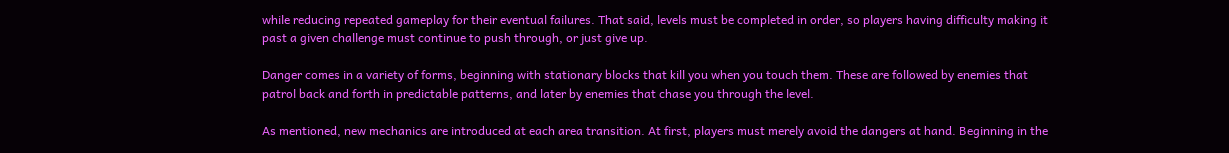while reducing repeated gameplay for their eventual failures. That said, levels must be completed in order, so players having difficulty making it past a given challenge must continue to push through, or just give up.

Danger comes in a variety of forms, beginning with stationary blocks that kill you when you touch them. These are followed by enemies that patrol back and forth in predictable patterns, and later by enemies that chase you through the level.

As mentioned, new mechanics are introduced at each area transition. At first, players must merely avoid the dangers at hand. Beginning in the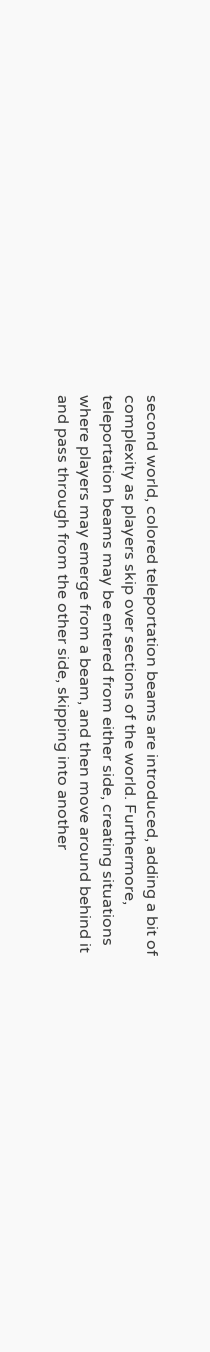second world, colored teleportation beams are introduced, adding a bit of complexity as players skip over sections of the world. Furthermore, teleportation beams may be entered from either side, creating situations where players may emerge from a beam, and then move around behind it and pass through from the other side, skipping into another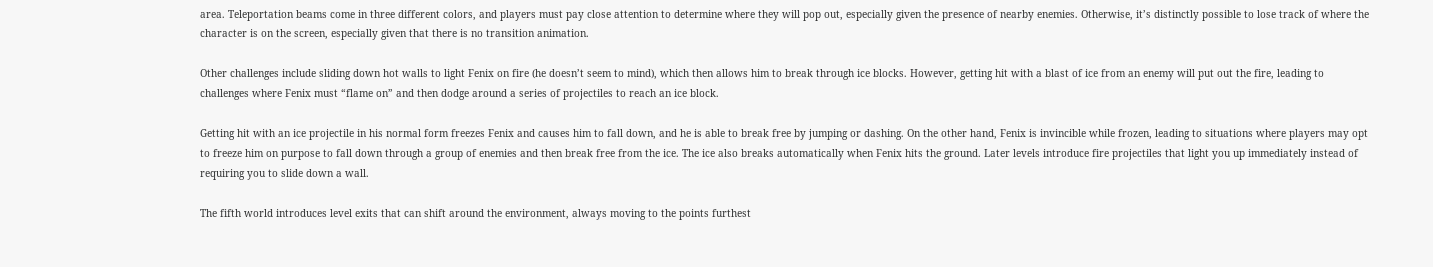area. Teleportation beams come in three different colors, and players must pay close attention to determine where they will pop out, especially given the presence of nearby enemies. Otherwise, it’s distinctly possible to lose track of where the character is on the screen, especially given that there is no transition animation.

Other challenges include sliding down hot walls to light Fenix on fire (he doesn’t seem to mind), which then allows him to break through ice blocks. However, getting hit with a blast of ice from an enemy will put out the fire, leading to challenges where Fenix must “flame on” and then dodge around a series of projectiles to reach an ice block.

Getting hit with an ice projectile in his normal form freezes Fenix and causes him to fall down, and he is able to break free by jumping or dashing. On the other hand, Fenix is invincible while frozen, leading to situations where players may opt to freeze him on purpose to fall down through a group of enemies and then break free from the ice. The ice also breaks automatically when Fenix hits the ground. Later levels introduce fire projectiles that light you up immediately instead of requiring you to slide down a wall.

The fifth world introduces level exits that can shift around the environment, always moving to the points furthest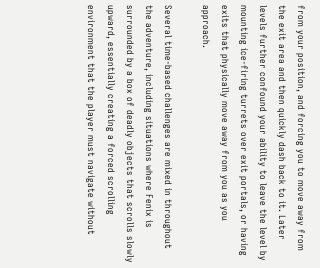from your position, and forcing you to move away from the exit area and then quickly dash back to it. Later levels further confound your ability to leave the level by mounting ice-firing turrets over exit portals, or having exits that physically move away from you as you approach.

Several time-based challenges are mixed in throughout the adventure, including situations where Fenix is surrounded by a box of deadly objects that scrolls slowly upward, essentially creating a forced scrolling environment that the player must navigate without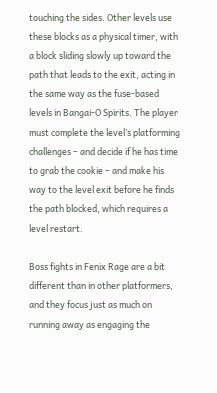touching the sides. Other levels use these blocks as a physical timer, with a block sliding slowly up toward the path that leads to the exit, acting in the same way as the fuse-based levels in Bangai-O Spirits. The player must complete the level’s platforming challenges – and decide if he has time to grab the cookie – and make his way to the level exit before he finds the path blocked, which requires a level restart.

Boss fights in Fenix Rage are a bit different than in other platformers, and they focus just as much on running away as engaging the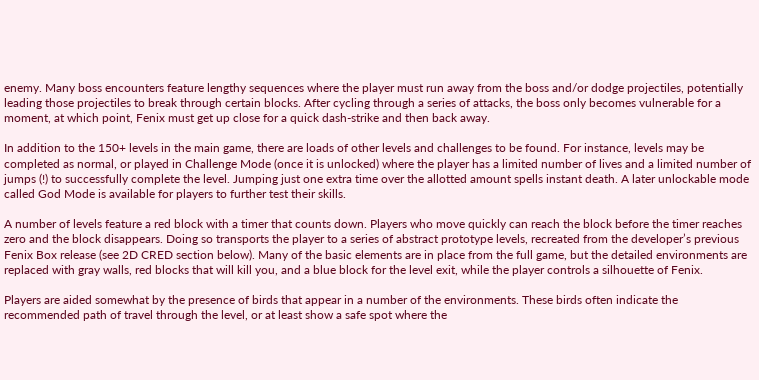enemy. Many boss encounters feature lengthy sequences where the player must run away from the boss and/or dodge projectiles, potentially leading those projectiles to break through certain blocks. After cycling through a series of attacks, the boss only becomes vulnerable for a moment, at which point, Fenix must get up close for a quick dash-strike and then back away.

In addition to the 150+ levels in the main game, there are loads of other levels and challenges to be found. For instance, levels may be completed as normal, or played in Challenge Mode (once it is unlocked) where the player has a limited number of lives and a limited number of jumps (!) to successfully complete the level. Jumping just one extra time over the allotted amount spells instant death. A later unlockable mode called God Mode is available for players to further test their skills.

A number of levels feature a red block with a timer that counts down. Players who move quickly can reach the block before the timer reaches zero and the block disappears. Doing so transports the player to a series of abstract prototype levels, recreated from the developer’s previous Fenix Box release (see 2D CRED section below). Many of the basic elements are in place from the full game, but the detailed environments are replaced with gray walls, red blocks that will kill you, and a blue block for the level exit, while the player controls a silhouette of Fenix.

Players are aided somewhat by the presence of birds that appear in a number of the environments. These birds often indicate the recommended path of travel through the level, or at least show a safe spot where the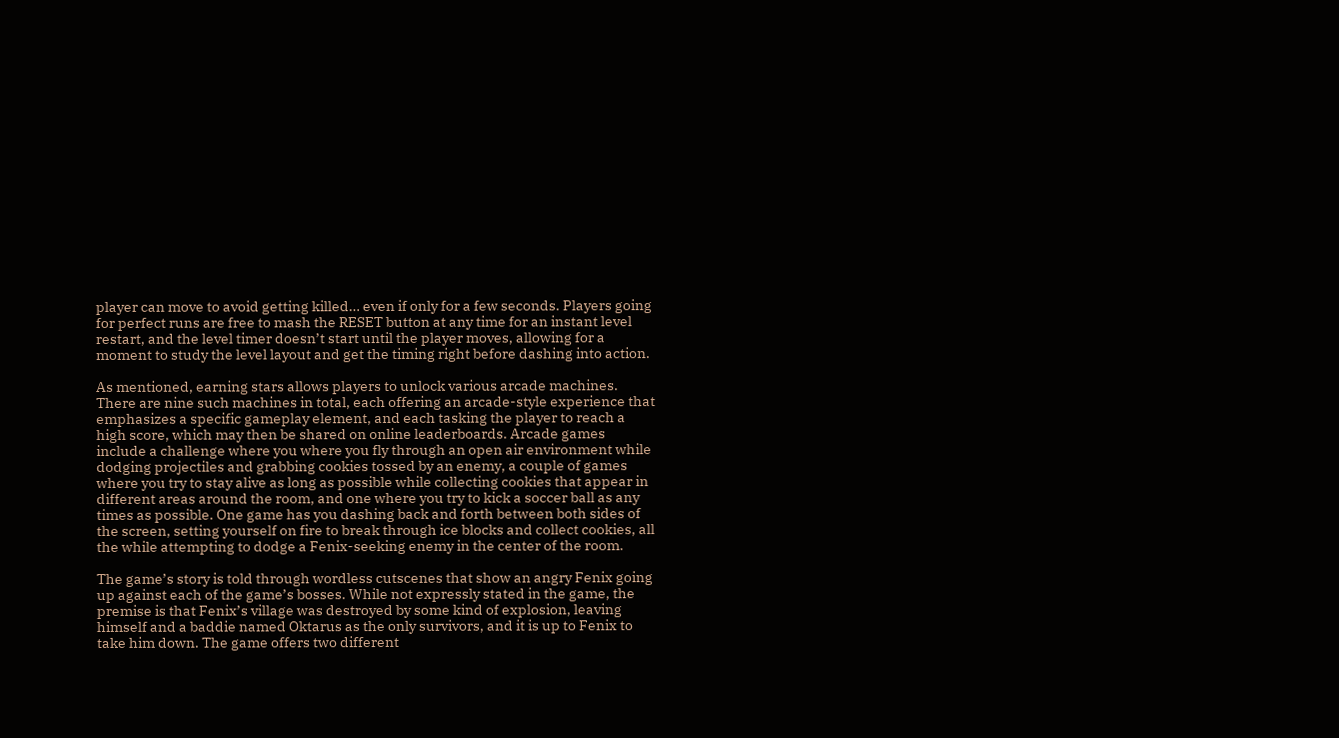player can move to avoid getting killed… even if only for a few seconds. Players going for perfect runs are free to mash the RESET button at any time for an instant level restart, and the level timer doesn’t start until the player moves, allowing for a moment to study the level layout and get the timing right before dashing into action.

As mentioned, earning stars allows players to unlock various arcade machines. There are nine such machines in total, each offering an arcade-style experience that emphasizes a specific gameplay element, and each tasking the player to reach a high score, which may then be shared on online leaderboards. Arcade games include a challenge where you where you fly through an open air environment while dodging projectiles and grabbing cookies tossed by an enemy, a couple of games where you try to stay alive as long as possible while collecting cookies that appear in different areas around the room, and one where you try to kick a soccer ball as any times as possible. One game has you dashing back and forth between both sides of the screen, setting yourself on fire to break through ice blocks and collect cookies, all the while attempting to dodge a Fenix-seeking enemy in the center of the room.

The game’s story is told through wordless cutscenes that show an angry Fenix going up against each of the game’s bosses. While not expressly stated in the game, the premise is that Fenix’s village was destroyed by some kind of explosion, leaving himself and a baddie named Oktarus as the only survivors, and it is up to Fenix to take him down. The game offers two different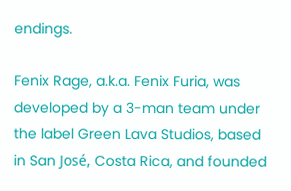endings.

Fenix Rage, a.k.a. Fenix Furia, was developed by a 3-man team under the label Green Lava Studios, based in San José, Costa Rica, and founded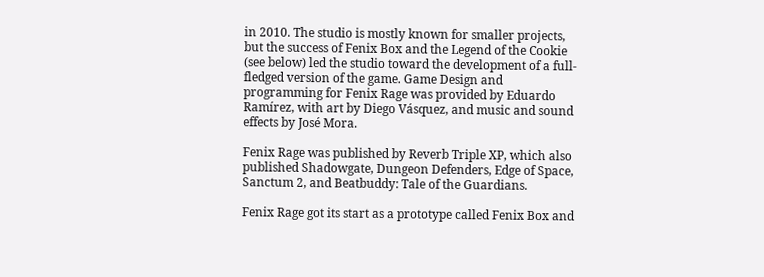in 2010. The studio is mostly known for smaller projects, but the success of Fenix Box and the Legend of the Cookie (see below) led the studio toward the development of a full-fledged version of the game. Game Design and programming for Fenix Rage was provided by Eduardo Ramírez, with art by Diego Vásquez, and music and sound effects by José Mora.

Fenix Rage was published by Reverb Triple XP, which also published Shadowgate, Dungeon Defenders, Edge of Space, Sanctum 2, and Beatbuddy: Tale of the Guardians.

Fenix Rage got its start as a prototype called Fenix Box and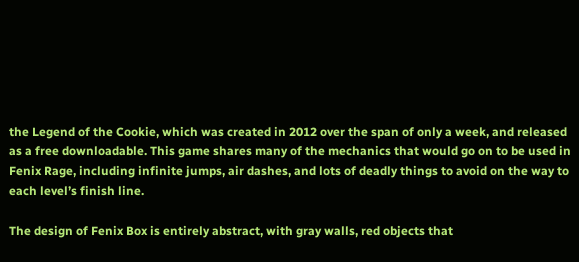the Legend of the Cookie, which was created in 2012 over the span of only a week, and released as a free downloadable. This game shares many of the mechanics that would go on to be used in Fenix Rage, including infinite jumps, air dashes, and lots of deadly things to avoid on the way to each level’s finish line.

The design of Fenix Box is entirely abstract, with gray walls, red objects that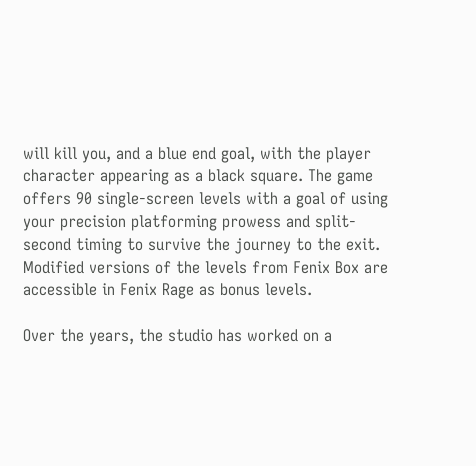will kill you, and a blue end goal, with the player character appearing as a black square. The game offers 90 single-screen levels with a goal of using your precision platforming prowess and split-second timing to survive the journey to the exit. Modified versions of the levels from Fenix Box are accessible in Fenix Rage as bonus levels.

Over the years, the studio has worked on a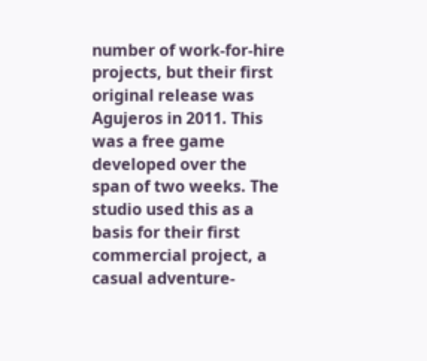number of work-for-hire projects, but their first original release was Agujeros in 2011. This was a free game developed over the span of two weeks. The studio used this as a basis for their first commercial project, a casual adventure-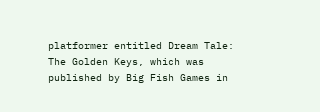platformer entitled Dream Tale: The Golden Keys, which was published by Big Fish Games in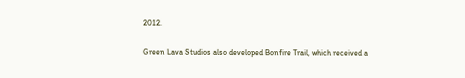2012.

Green Lava Studios also developed Bonfire Trail, which received a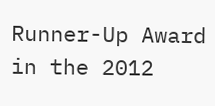Runner-Up Award in the 2012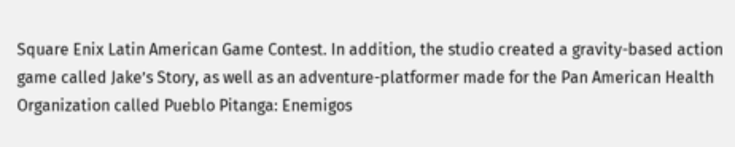Square Enix Latin American Game Contest. In addition, the studio created a gravity-based action game called Jake’s Story, as well as an adventure-platformer made for the Pan American Health Organization called Pueblo Pitanga: Enemigos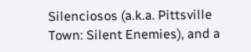Silenciosos (a.k.a. Pittsville Town: Silent Enemies), and a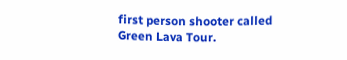first person shooter called Green Lava Tour.